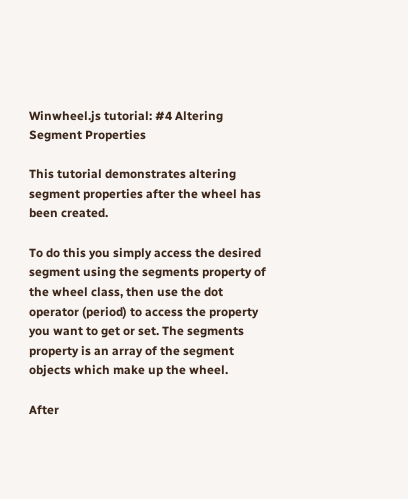Winwheel.js tutorial: #4 Altering Segment Properties

This tutorial demonstrates altering segment properties after the wheel has been created.

To do this you simply access the desired segment using the segments property of the wheel class, then use the dot operator (period) to access the property you want to get or set. The segments property is an array of the segment objects which make up the wheel.

After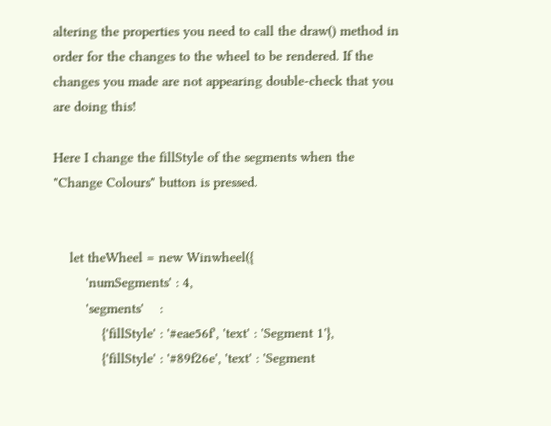altering the properties you need to call the draw() method in order for the changes to the wheel to be rendered. If the changes you made are not appearing double-check that you are doing this!

Here I change the fillStyle of the segments when the "Change Colours" button is pressed.


    let theWheel = new Winwheel({
        'numSegments' : 4,
        'segments'    :
            {'fillStyle' : '#eae56f', 'text' : 'Segment 1'},
            {'fillStyle' : '#89f26e', 'text' : 'Segment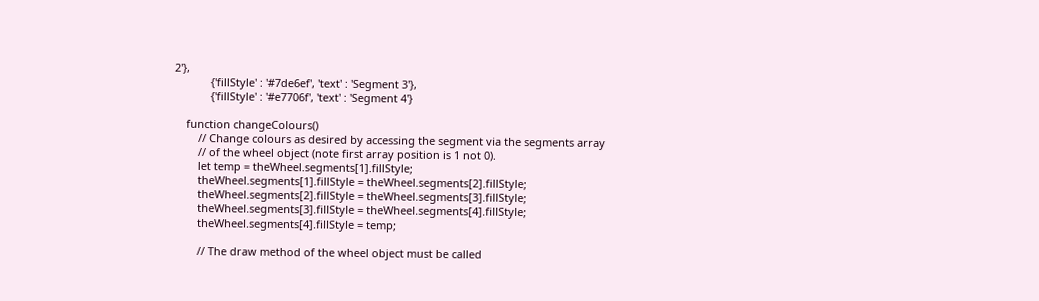2'},
            {'fillStyle' : '#7de6ef', 'text' : 'Segment 3'},
            {'fillStyle' : '#e7706f', 'text' : 'Segment 4'}

    function changeColours()
        // Change colours as desired by accessing the segment via the segments array
        // of the wheel object (note first array position is 1 not 0).
        let temp = theWheel.segments[1].fillStyle;
        theWheel.segments[1].fillStyle = theWheel.segments[2].fillStyle;
        theWheel.segments[2].fillStyle = theWheel.segments[3].fillStyle;
        theWheel.segments[3].fillStyle = theWheel.segments[4].fillStyle;
        theWheel.segments[4].fillStyle = temp;

        // The draw method of the wheel object must be called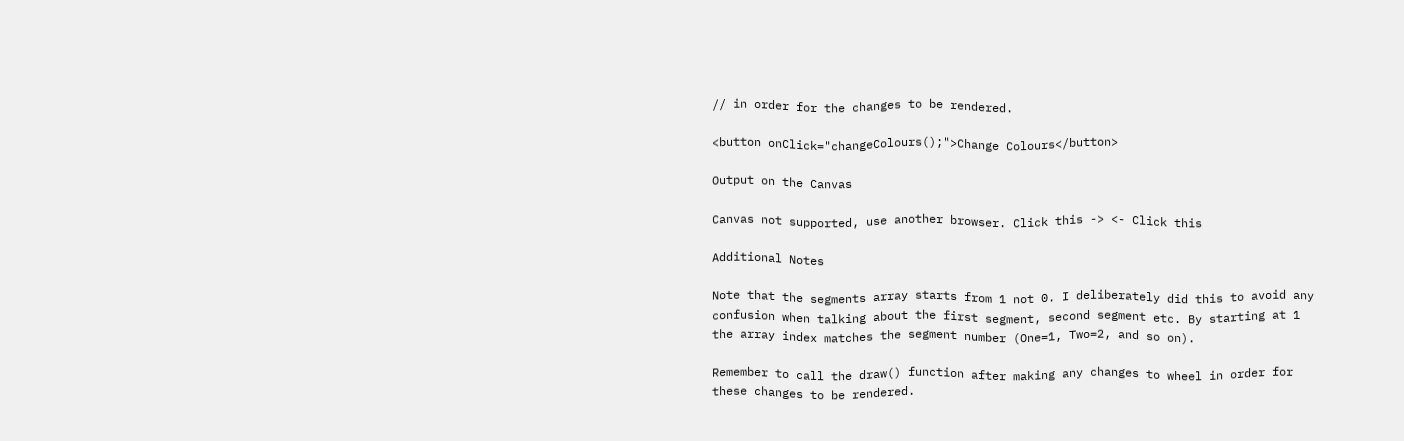// in order for the changes to be rendered.

<button onClick="changeColours();">Change Colours</button>

Output on the Canvas

Canvas not supported, use another browser. Click this -> <- Click this

Additional Notes

Note that the segments array starts from 1 not 0. I deliberately did this to avoid any confusion when talking about the first segment, second segment etc. By starting at 1 the array index matches the segment number (One=1, Two=2, and so on).

Remember to call the draw() function after making any changes to wheel in order for these changes to be rendered.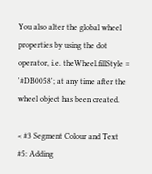You also alter the global wheel properties by using the dot operator, i.e. theWheel.fillStyle = '#DB0058'; at any time after the wheel object has been created.

< #3 Segment Colour and Text
#5: Adding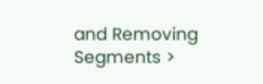and Removing Segments >